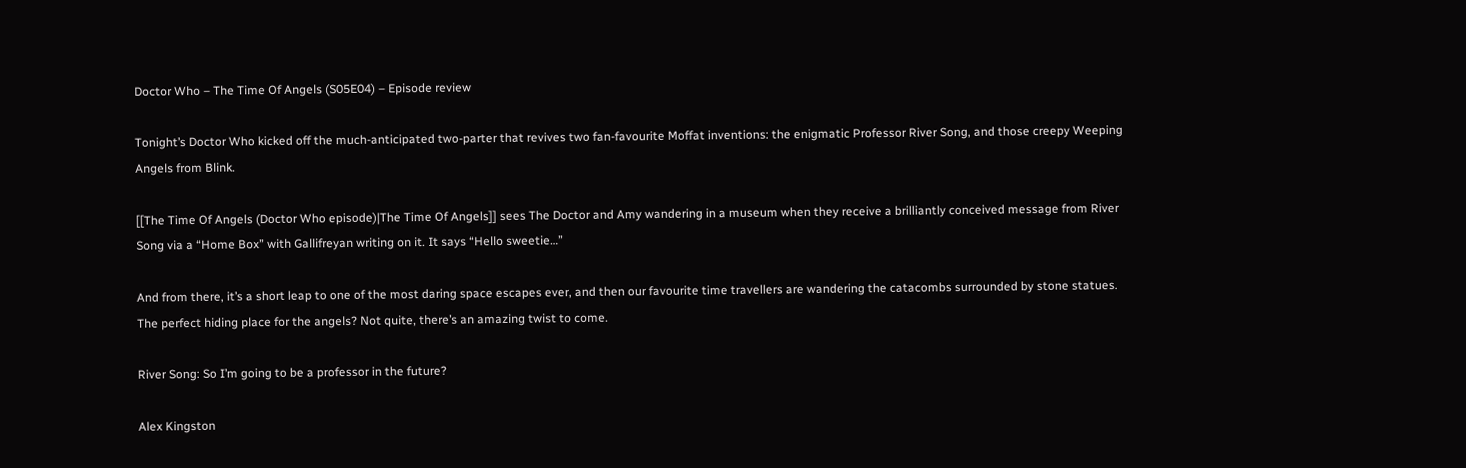Doctor Who – The Time Of Angels (S05E04) – Episode review

Tonight’s Doctor Who kicked off the much-anticipated two-parter that revives two fan-favourite Moffat inventions: the enigmatic Professor River Song, and those creepy Weeping Angels from Blink.

[[The Time Of Angels (Doctor Who episode)|The Time Of Angels]] sees The Doctor and Amy wandering in a museum when they receive a brilliantly conceived message from River Song via a “Home Box” with Gallifreyan writing on it. It says “Hello sweetie…”

And from there, it’s a short leap to one of the most daring space escapes ever, and then our favourite time travellers are wandering the catacombs surrounded by stone statues. The perfect hiding place for the angels? Not quite, there’s an amazing twist to come.

River Song: So I’m going to be a professor in the future?

Alex Kingston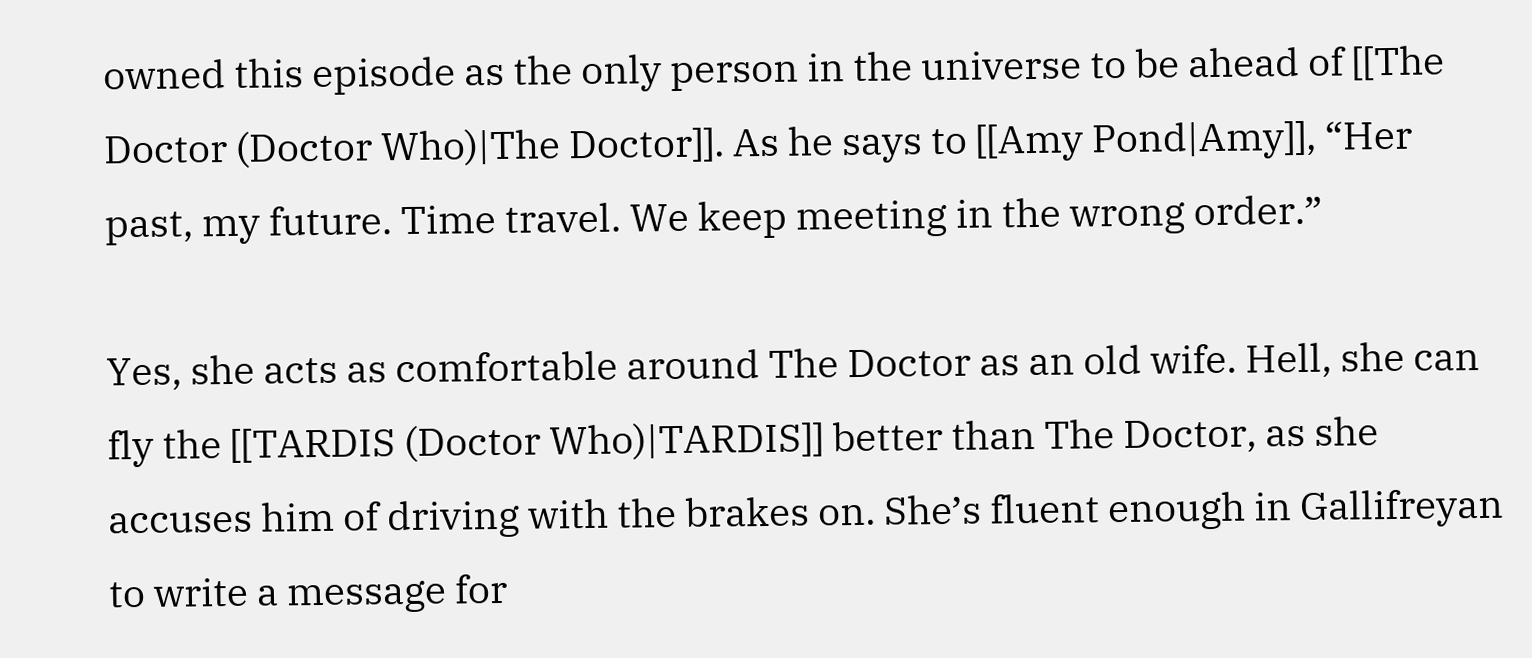owned this episode as the only person in the universe to be ahead of [[The Doctor (Doctor Who)|The Doctor]]. As he says to [[Amy Pond|Amy]], “Her past, my future. Time travel. We keep meeting in the wrong order.”

Yes, she acts as comfortable around The Doctor as an old wife. Hell, she can fly the [[TARDIS (Doctor Who)|TARDIS]] better than The Doctor, as she accuses him of driving with the brakes on. She’s fluent enough in Gallifreyan to write a message for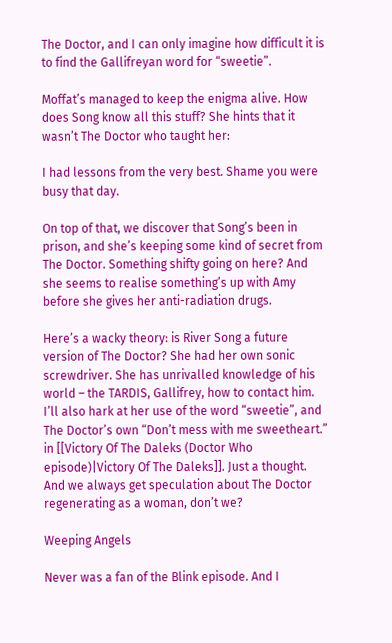The Doctor, and I can only imagine how difficult it is to find the Gallifreyan word for “sweetie”.

Moffat’s managed to keep the enigma alive. How does Song know all this stuff? She hints that it wasn’t The Doctor who taught her:

I had lessons from the very best. Shame you were busy that day.

On top of that, we discover that Song’s been in prison, and she’s keeping some kind of secret from The Doctor. Something shifty going on here? And she seems to realise something’s up with Amy before she gives her anti-radiation drugs.

Here’s a wacky theory: is River Song a future version of The Doctor? She had her own sonic screwdriver. She has unrivalled knowledge of his world – the TARDIS, Gallifrey, how to contact him. I’ll also hark at her use of the word “sweetie”, and The Doctor’s own “Don’t mess with me sweetheart.” in [[Victory Of The Daleks (Doctor Who episode)|Victory Of The Daleks]]. Just a thought. And we always get speculation about The Doctor regenerating as a woman, don’t we?

Weeping Angels

Never was a fan of the Blink episode. And I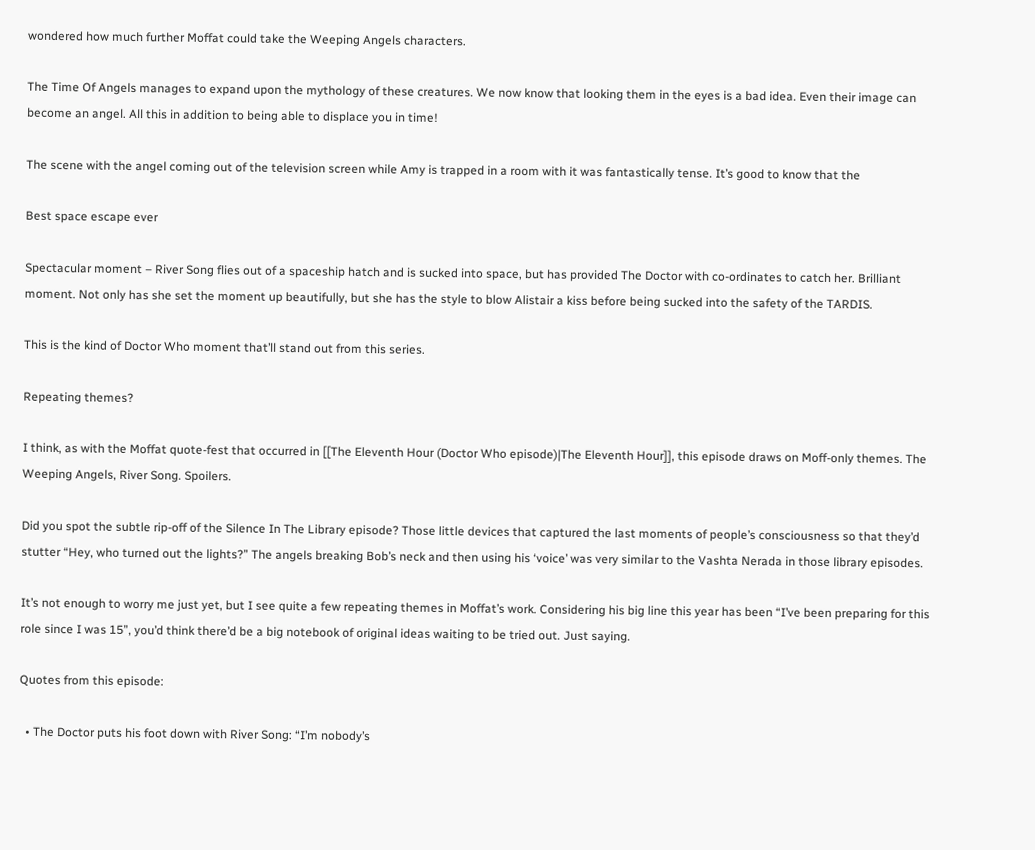wondered how much further Moffat could take the Weeping Angels characters.

The Time Of Angels manages to expand upon the mythology of these creatures. We now know that looking them in the eyes is a bad idea. Even their image can become an angel. All this in addition to being able to displace you in time!

The scene with the angel coming out of the television screen while Amy is trapped in a room with it was fantastically tense. It’s good to know that the

Best space escape ever

Spectacular moment – River Song flies out of a spaceship hatch and is sucked into space, but has provided The Doctor with co-ordinates to catch her. Brilliant moment. Not only has she set the moment up beautifully, but she has the style to blow Alistair a kiss before being sucked into the safety of the TARDIS.

This is the kind of Doctor Who moment that’ll stand out from this series.

Repeating themes?

I think, as with the Moffat quote-fest that occurred in [[The Eleventh Hour (Doctor Who episode)|The Eleventh Hour]], this episode draws on Moff-only themes. The Weeping Angels, River Song. Spoilers.

Did you spot the subtle rip-off of the Silence In The Library episode? Those little devices that captured the last moments of people’s consciousness so that they’d stutter “Hey, who turned out the lights?” The angels breaking Bob’s neck and then using his ‘voice’ was very similar to the Vashta Nerada in those library episodes.

It’s not enough to worry me just yet, but I see quite a few repeating themes in Moffat’s work. Considering his big line this year has been “I’ve been preparing for this role since I was 15”, you’d think there’d be a big notebook of original ideas waiting to be tried out. Just saying.

Quotes from this episode:

  • The Doctor puts his foot down with River Song: “I’m nobody’s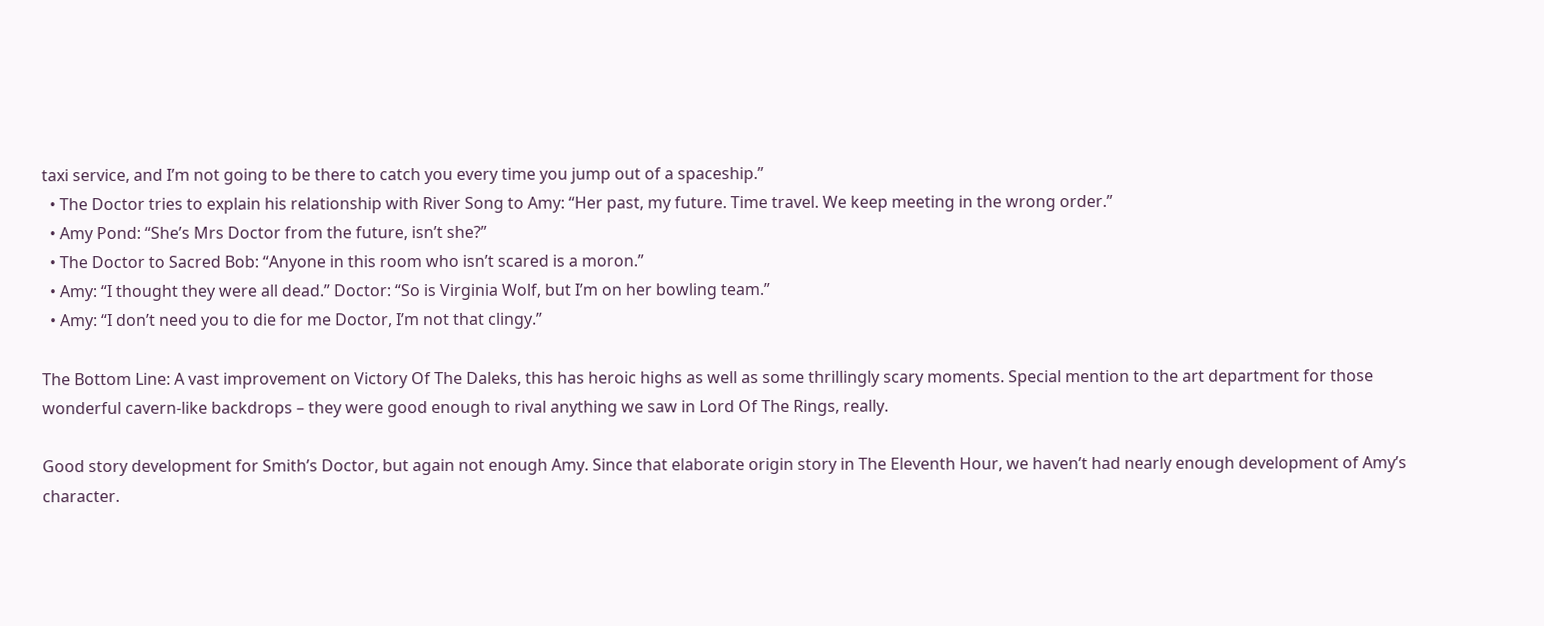taxi service, and I’m not going to be there to catch you every time you jump out of a spaceship.”
  • The Doctor tries to explain his relationship with River Song to Amy: “Her past, my future. Time travel. We keep meeting in the wrong order.”
  • Amy Pond: “She’s Mrs Doctor from the future, isn’t she?”
  • The Doctor to Sacred Bob: “Anyone in this room who isn’t scared is a moron.”
  • Amy: “I thought they were all dead.” Doctor: “So is Virginia Wolf, but I’m on her bowling team.”
  • Amy: “I don’t need you to die for me Doctor, I’m not that clingy.”

The Bottom Line: A vast improvement on Victory Of The Daleks, this has heroic highs as well as some thrillingly scary moments. Special mention to the art department for those wonderful cavern-like backdrops – they were good enough to rival anything we saw in Lord Of The Rings, really.

Good story development for Smith’s Doctor, but again not enough Amy. Since that elaborate origin story in The Eleventh Hour, we haven’t had nearly enough development of Amy’s character.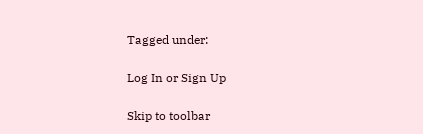Tagged under:

Log In or Sign Up

Skip to toolbar